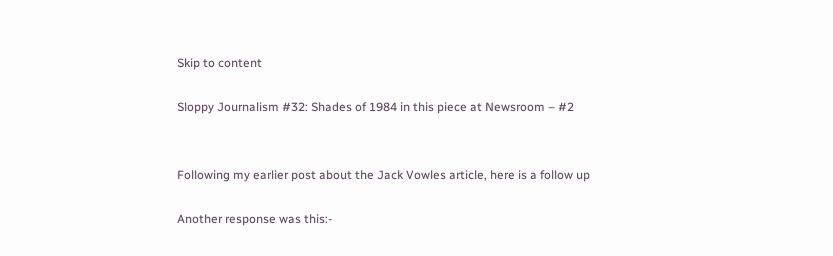Skip to content

Sloppy Journalism #32: Shades of 1984 in this piece at Newsroom – #2


Following my earlier post about the Jack Vowles article, here is a follow up

Another response was this:-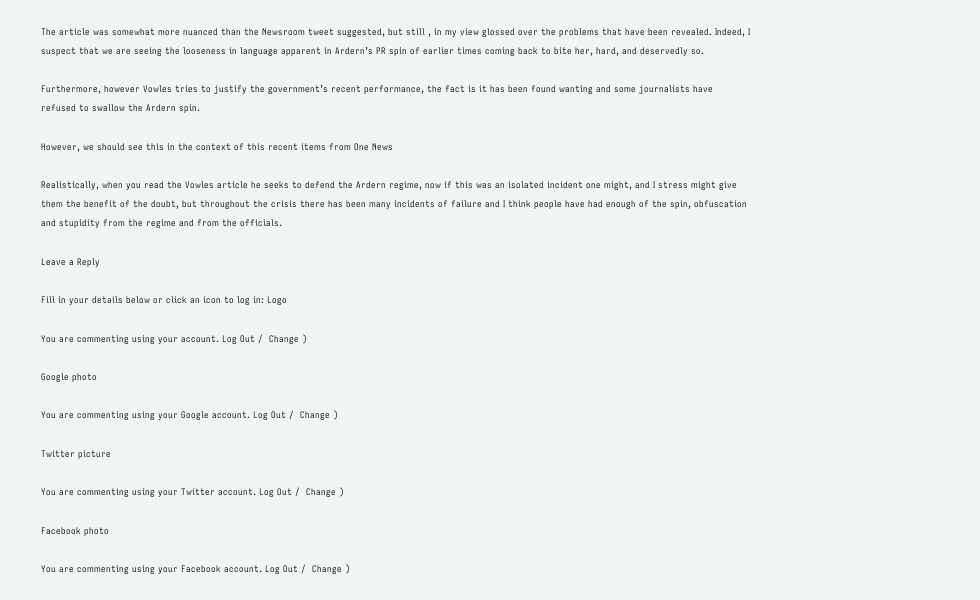The article was somewhat more nuanced than the Newsroom tweet suggested, but still , in my view glossed over the problems that have been revealed. Indeed, I suspect that we are seeing the looseness in language apparent in Ardern’s PR spin of earlier times coming back to bite her, hard, and deservedly so.

Furthermore, however Vowles tries to justify the government’s recent performance, the fact is it has been found wanting and some journalists have refused to swallow the Ardern spin.

However, we should see this in the context of this recent items from One News

Realistically, when you read the Vowles article he seeks to defend the Ardern regime, now if this was an isolated incident one might, and I stress might give them the benefit of the doubt, but throughout the crisis there has been many incidents of failure and I think people have had enough of the spin, obfuscation and stupidity from the regime and from the officials.

Leave a Reply

Fill in your details below or click an icon to log in: Logo

You are commenting using your account. Log Out /  Change )

Google photo

You are commenting using your Google account. Log Out /  Change )

Twitter picture

You are commenting using your Twitter account. Log Out /  Change )

Facebook photo

You are commenting using your Facebook account. Log Out /  Change )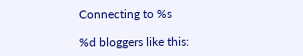Connecting to %s

%d bloggers like this: